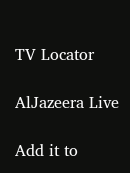TV Locator

AlJazeera Live

Add it to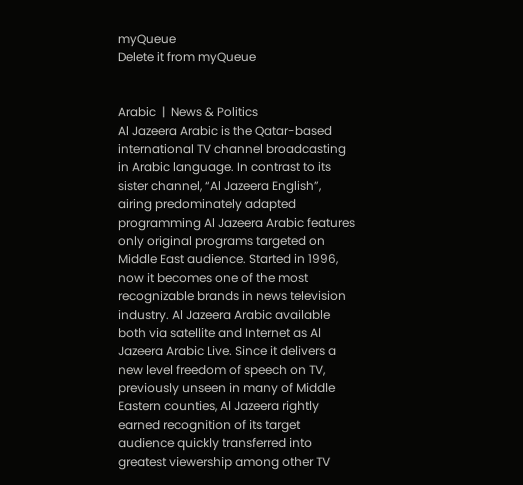myQueue
Delete it from myQueue


Arabic  |  News & Politics
Al Jazeera Arabic is the Qatar-based international TV channel broadcasting in Arabic language. In contrast to its sister channel, “Al Jazeera English”, airing predominately adapted programming Al Jazeera Arabic features only original programs targeted on Middle East audience. Started in 1996, now it becomes one of the most recognizable brands in news television industry. Al Jazeera Arabic available both via satellite and Internet as Al Jazeera Arabic Live. Since it delivers a new level freedom of speech on TV, previously unseen in many of Middle Eastern counties, Al Jazeera rightly earned recognition of its target audience quickly transferred into greatest viewership among other TV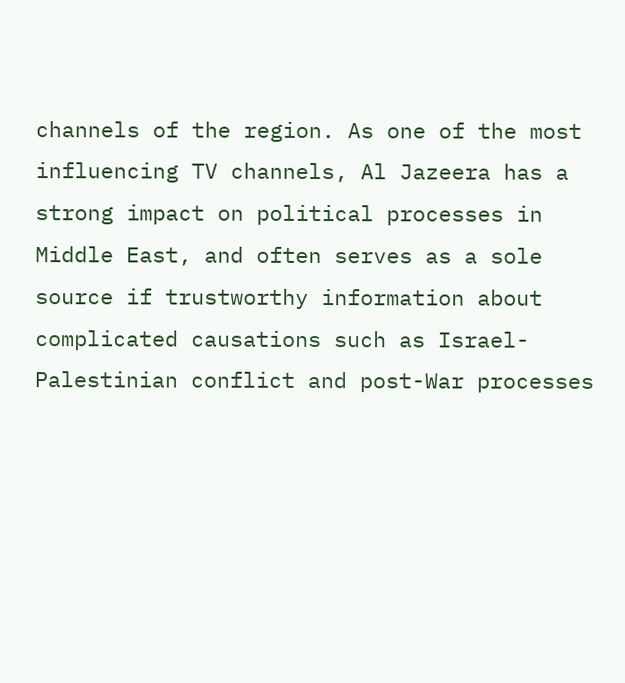channels of the region. As one of the most influencing TV channels, Al Jazeera has a strong impact on political processes in Middle East, and often serves as a sole source if trustworthy information about complicated causations such as Israel-Palestinian conflict and post-War processes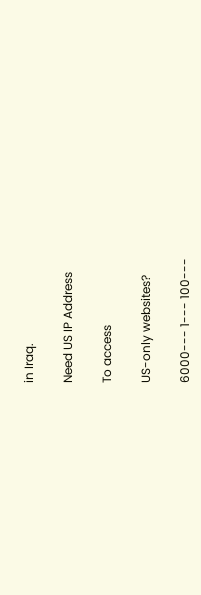in Iraq.

Need US IP Address

To access

US-only websites?

6000--- 1--- 100---